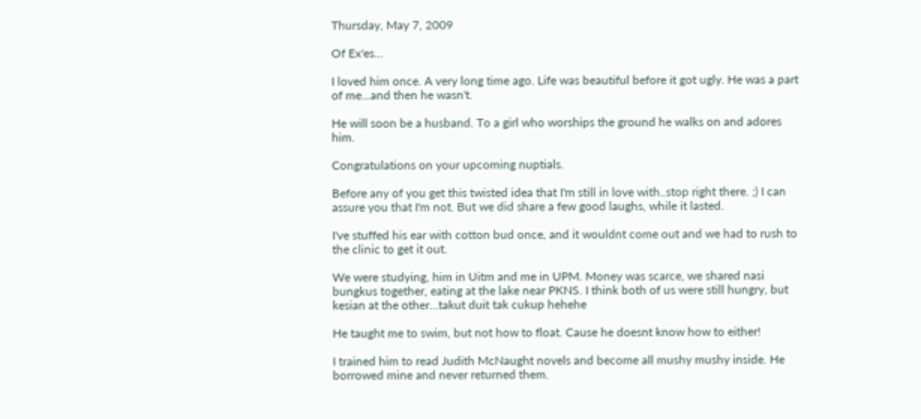Thursday, May 7, 2009

Of Ex'es...

I loved him once. A very long time ago. Life was beautiful before it got ugly. He was a part of me...and then he wasn't.

He will soon be a husband. To a girl who worships the ground he walks on and adores him.

Congratulations on your upcoming nuptials.

Before any of you get this twisted idea that I'm still in love with..stop right there. ;) I can assure you that I'm not. But we did share a few good laughs, while it lasted.

I've stuffed his ear with cotton bud once, and it wouldnt come out and we had to rush to the clinic to get it out.

We were studying, him in Uitm and me in UPM. Money was scarce, we shared nasi bungkus together, eating at the lake near PKNS. I think both of us were still hungry, but kesian at the other...takut duit tak cukup hehehe

He taught me to swim, but not how to float. Cause he doesnt know how to either!

I trained him to read Judith McNaught novels and become all mushy mushy inside. He borrowed mine and never returned them.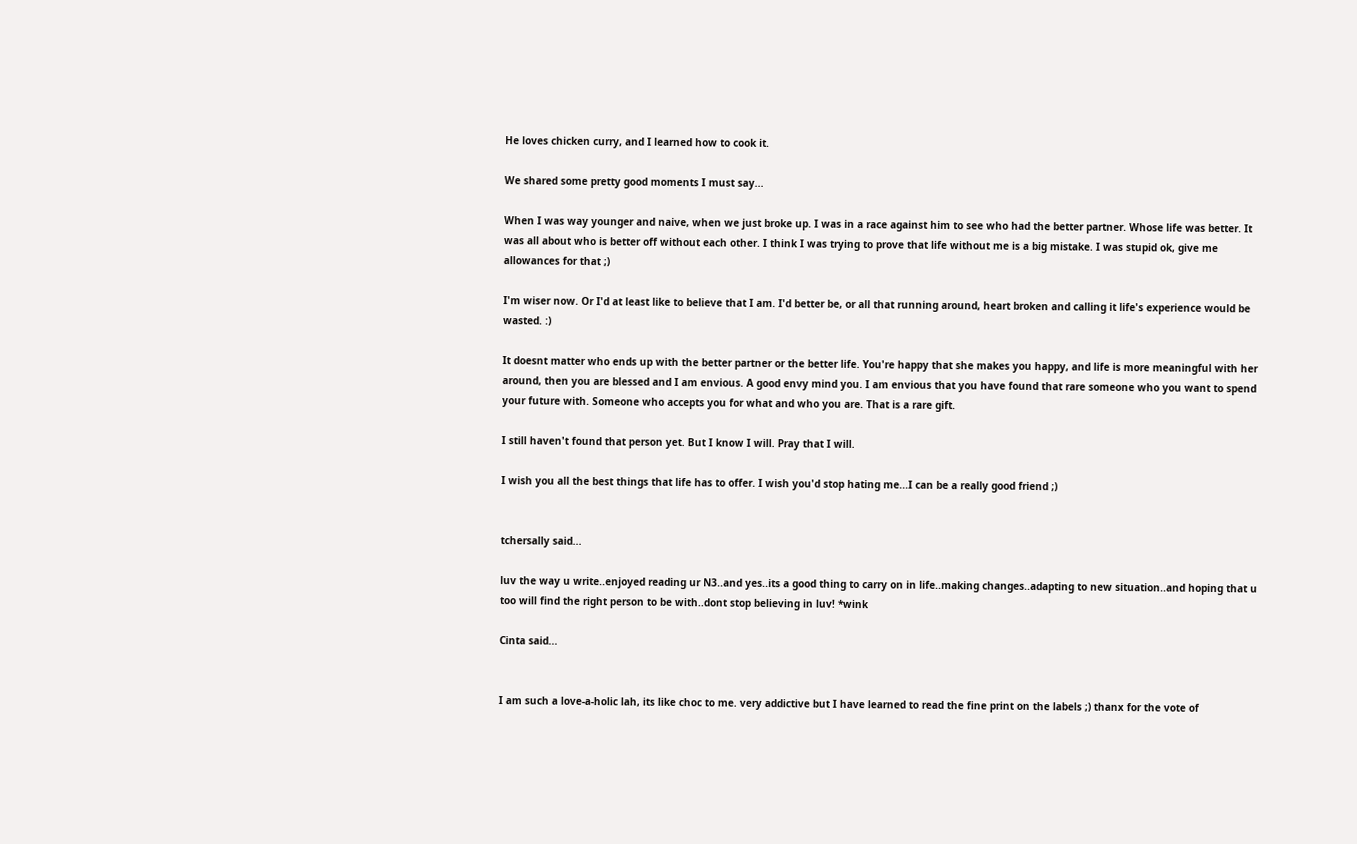He loves chicken curry, and I learned how to cook it.

We shared some pretty good moments I must say...

When I was way younger and naive, when we just broke up. I was in a race against him to see who had the better partner. Whose life was better. It was all about who is better off without each other. I think I was trying to prove that life without me is a big mistake. I was stupid ok, give me allowances for that ;)

I'm wiser now. Or I'd at least like to believe that I am. I'd better be, or all that running around, heart broken and calling it life's experience would be wasted. :)

It doesnt matter who ends up with the better partner or the better life. You're happy that she makes you happy, and life is more meaningful with her around, then you are blessed and I am envious. A good envy mind you. I am envious that you have found that rare someone who you want to spend your future with. Someone who accepts you for what and who you are. That is a rare gift.

I still haven't found that person yet. But I know I will. Pray that I will.

I wish you all the best things that life has to offer. I wish you'd stop hating me...I can be a really good friend ;)


tchersally said...

luv the way u write..enjoyed reading ur N3..and yes..its a good thing to carry on in life..making changes..adapting to new situation..and hoping that u too will find the right person to be with..dont stop believing in luv! *wink

Cinta said...


I am such a love-a-holic lah, its like choc to me. very addictive but I have learned to read the fine print on the labels ;) thanx for the vote of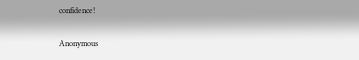confidence!

Anonymous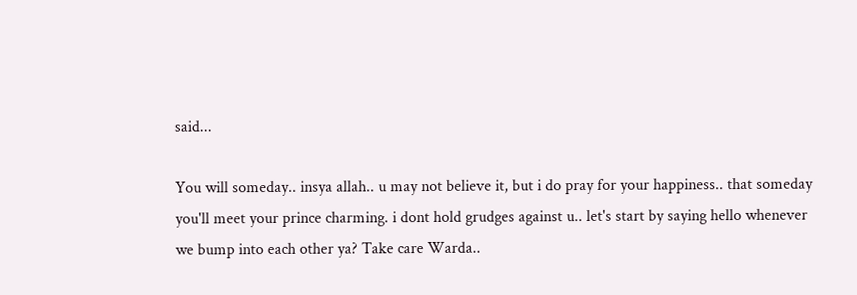said...

You will someday.. insya allah.. u may not believe it, but i do pray for your happiness.. that someday you'll meet your prince charming. i dont hold grudges against u.. let's start by saying hello whenever we bump into each other ya? Take care Warda..